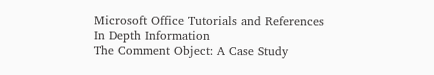Microsoft Office Tutorials and References
In Depth Information
The Comment Object: A Case Study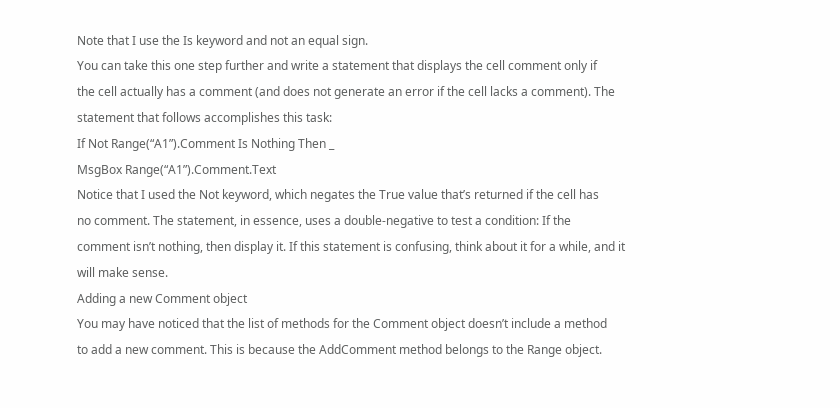Note that I use the Is keyword and not an equal sign.
You can take this one step further and write a statement that displays the cell comment only if
the cell actually has a comment (and does not generate an error if the cell lacks a comment). The
statement that follows accomplishes this task:
If Not Range(“A1”).Comment Is Nothing Then _
MsgBox Range(“A1”).Comment.Text
Notice that I used the Not keyword, which negates the True value that’s returned if the cell has
no comment. The statement, in essence, uses a double-negative to test a condition: If the
comment isn’t nothing, then display it. If this statement is confusing, think about it for a while, and it
will make sense.
Adding a new Comment object
You may have noticed that the list of methods for the Comment object doesn’t include a method
to add a new comment. This is because the AddComment method belongs to the Range object.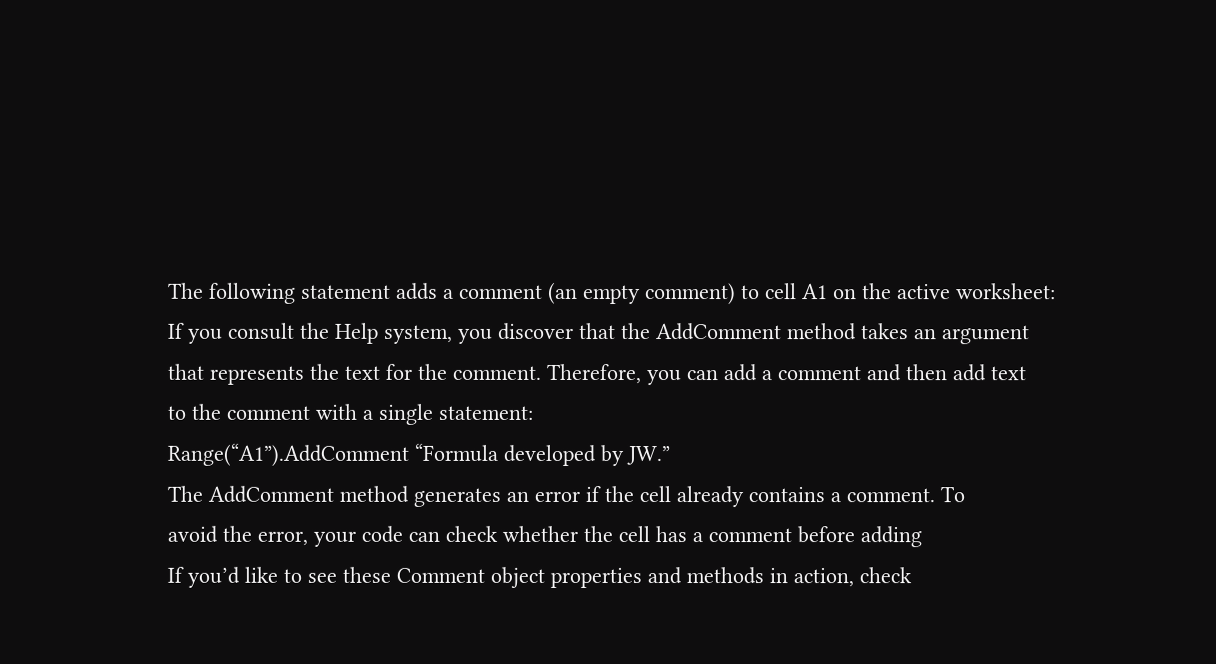The following statement adds a comment (an empty comment) to cell A1 on the active worksheet:
If you consult the Help system, you discover that the AddComment method takes an argument
that represents the text for the comment. Therefore, you can add a comment and then add text
to the comment with a single statement:
Range(“A1”).AddComment “Formula developed by JW.”
The AddComment method generates an error if the cell already contains a comment. To
avoid the error, your code can check whether the cell has a comment before adding
If you’d like to see these Comment object properties and methods in action, check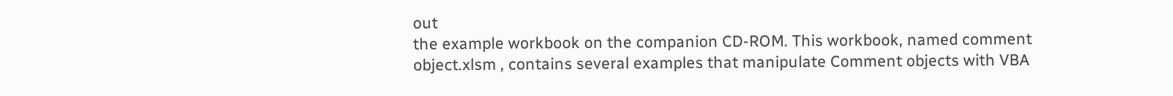out
the example workbook on the companion CD-ROM. This workbook, named comment
object.xlsm , contains several examples that manipulate Comment objects with VBA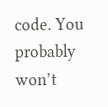code. You probably won’t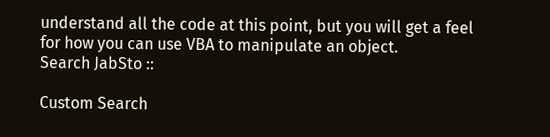understand all the code at this point, but you will get a feel
for how you can use VBA to manipulate an object.
Search JabSto ::

Custom Search